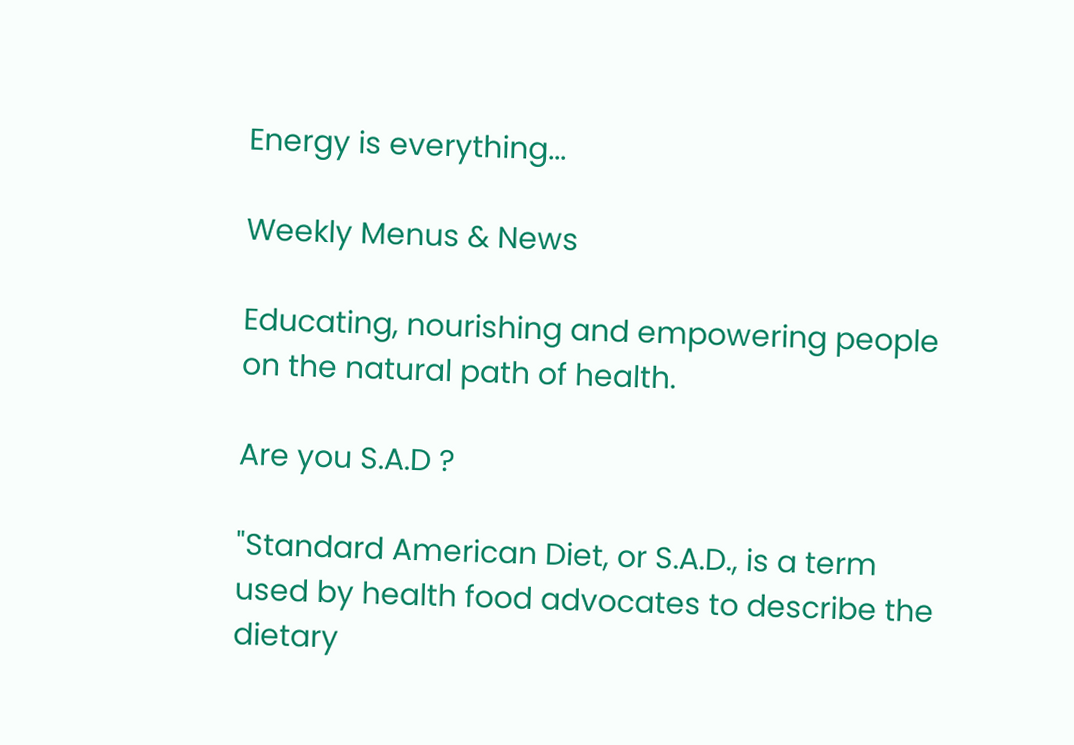Energy is everything...

Weekly Menus & News

Educating, nourishing and empowering people on the natural path of health.

Are you S.A.D ?

"Standard American Diet, or S.A.D., is a term used by health food advocates to describe the dietary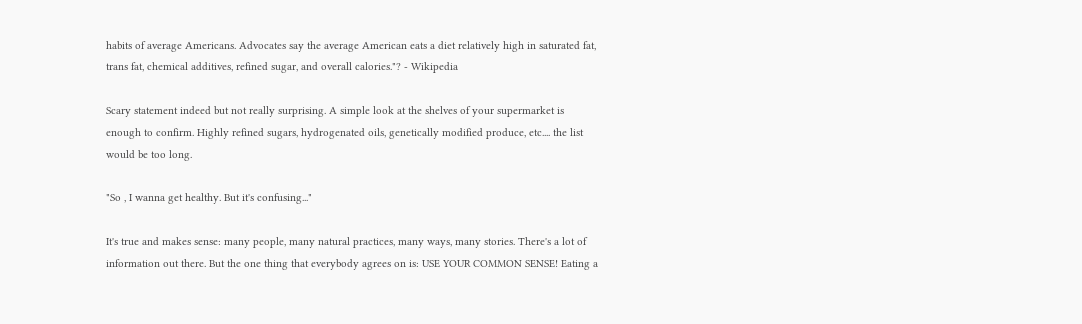habits of average Americans. Advocates say the average American eats a diet relatively high in saturated fat, trans fat, chemical additives, refined sugar, and overall calories."? - Wikipedia

Scary statement indeed but not really surprising. A simple look at the shelves of your supermarket is enough to confirm. Highly refined sugars, hydrogenated oils, genetically modified produce, etc.... the list would be too long.

"So , I wanna get healthy. But it's confusing..."

It's true and makes sense: many people, many natural practices, many ways, many stories. There's a lot of information out there. But the one thing that everybody agrees on is: USE YOUR COMMON SENSE! Eating a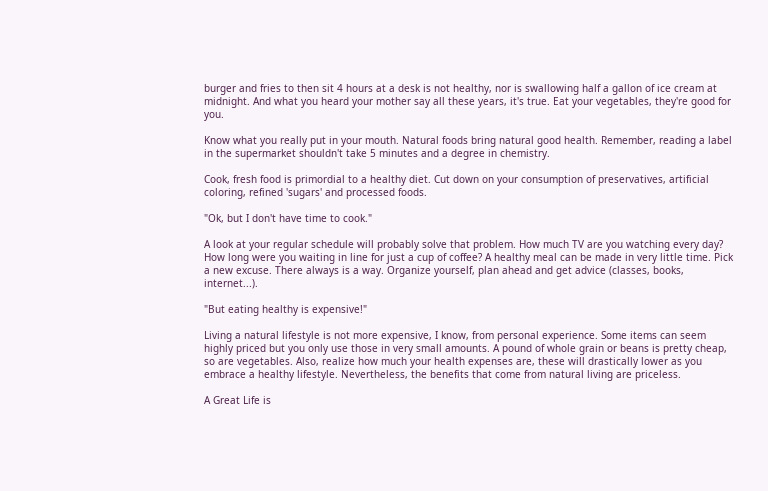burger and fries to then sit 4 hours at a desk is not healthy, nor is swallowing half a gallon of ice cream at midnight. And what you heard your mother say all these years, it's true. Eat your vegetables, they're good for you.

Know what you really put in your mouth. Natural foods bring natural good health. Remember, reading a label in the supermarket shouldn't take 5 minutes and a degree in chemistry.

Cook, fresh food is primordial to a healthy diet. Cut down on your consumption of preservatives, artificial coloring, refined 'sugars' and processed foods.

"Ok, but I don't have time to cook."

A look at your regular schedule will probably solve that problem. How much TV are you watching every day? How long were you waiting in line for just a cup of coffee? A healthy meal can be made in very little time. Pick a new excuse. There always is a way. Organize yourself, plan ahead and get advice (classes, books, internet...).

"But eating healthy is expensive!"

Living a natural lifestyle is not more expensive, I know, from personal experience. Some items can seem highly priced but you only use those in very small amounts. A pound of whole grain or beans is pretty cheap, so are vegetables. Also, realize how much your health expenses are, these will drastically lower as you embrace a healthy lifestyle. Nevertheless, the benefits that come from natural living are priceless.

A Great Life is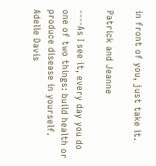in front of you, just take it.

Patrick and Jeanne

----As I see it, every day you do one of two things: build health or produce disease in yourself. Adelle Davis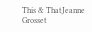This & ThatJeanne Grosset